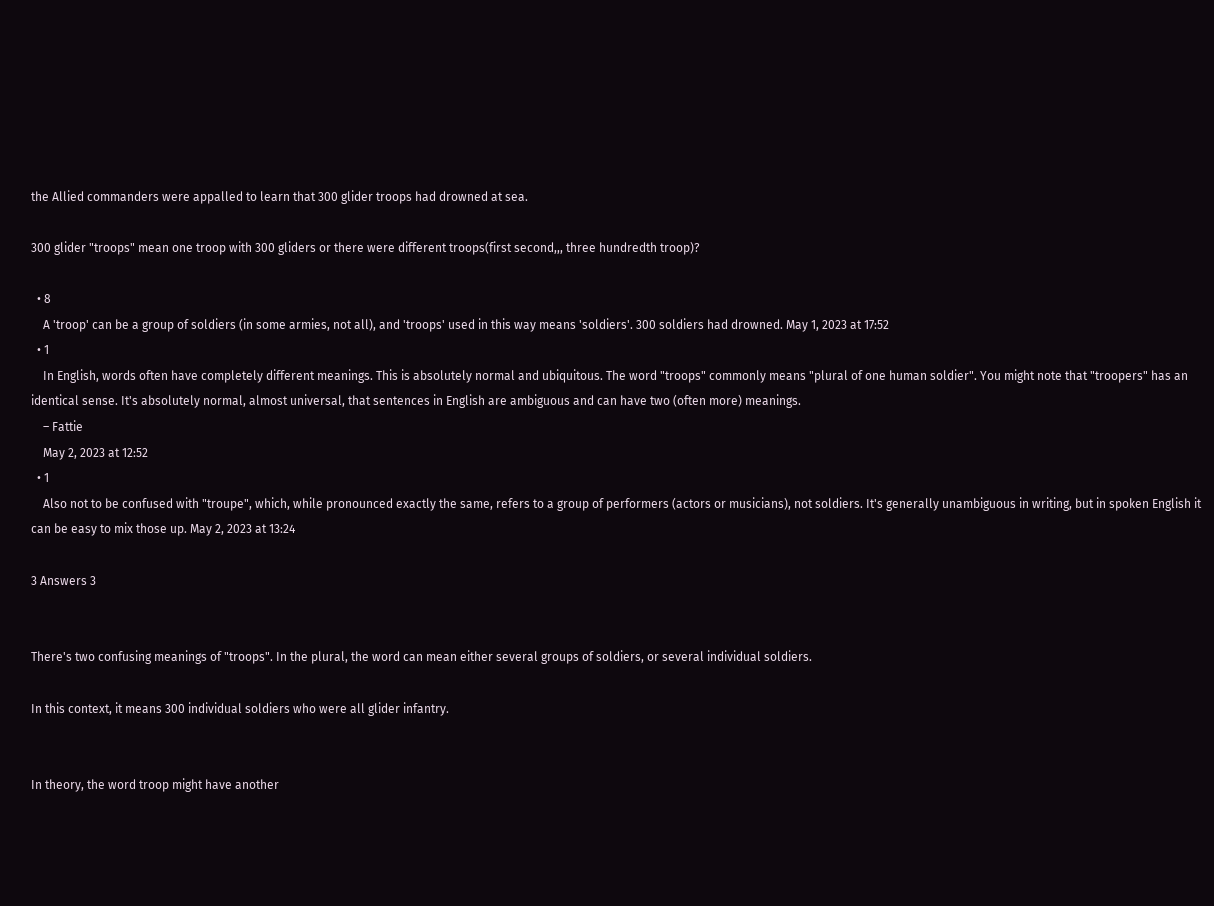the Allied commanders were appalled to learn that 300 glider troops had drowned at sea.

300 glider "troops" mean one troop with 300 gliders or there were different troops(first second,,, three hundredth troop)?

  • 8
    A 'troop' can be a group of soldiers (in some armies, not all), and 'troops' used in this way means 'soldiers'. 300 soldiers had drowned. May 1, 2023 at 17:52
  • 1
    In English, words often have completely different meanings. This is absolutely normal and ubiquitous. The word "troops" commonly means "plural of one human soldier". You might note that "troopers" has an identical sense. It's absolutely normal, almost universal, that sentences in English are ambiguous and can have two (often more) meanings.
    – Fattie
    May 2, 2023 at 12:52
  • 1
    Also not to be confused with "troupe", which, while pronounced exactly the same, refers to a group of performers (actors or musicians), not soldiers. It's generally unambiguous in writing, but in spoken English it can be easy to mix those up. May 2, 2023 at 13:24

3 Answers 3


There's two confusing meanings of "troops". In the plural, the word can mean either several groups of soldiers, or several individual soldiers.

In this context, it means 300 individual soldiers who were all glider infantry.


In theory, the word troop might have another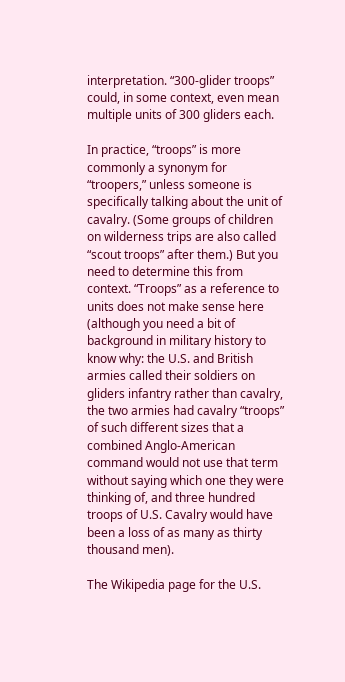interpretation. “300-glider troops” could, in some context, even mean multiple units of 300 gliders each.

In practice, “troops” is more commonly a synonym for “troopers,” unless someone is specifically talking about the unit of cavalry. (Some groups of children on wilderness trips are also called “scout troops” after them.) But you need to determine this from context. “Troops” as a reference to units does not make sense here (although you need a bit of background in military history to know why: the U.S. and British armies called their soldiers on gliders infantry rather than cavalry, the two armies had cavalry “troops” of such different sizes that a combined Anglo-American command would not use that term without saying which one they were thinking of, and three hundred troops of U.S. Cavalry would have been a loss of as many as thirty thousand men).

The Wikipedia page for the U.S.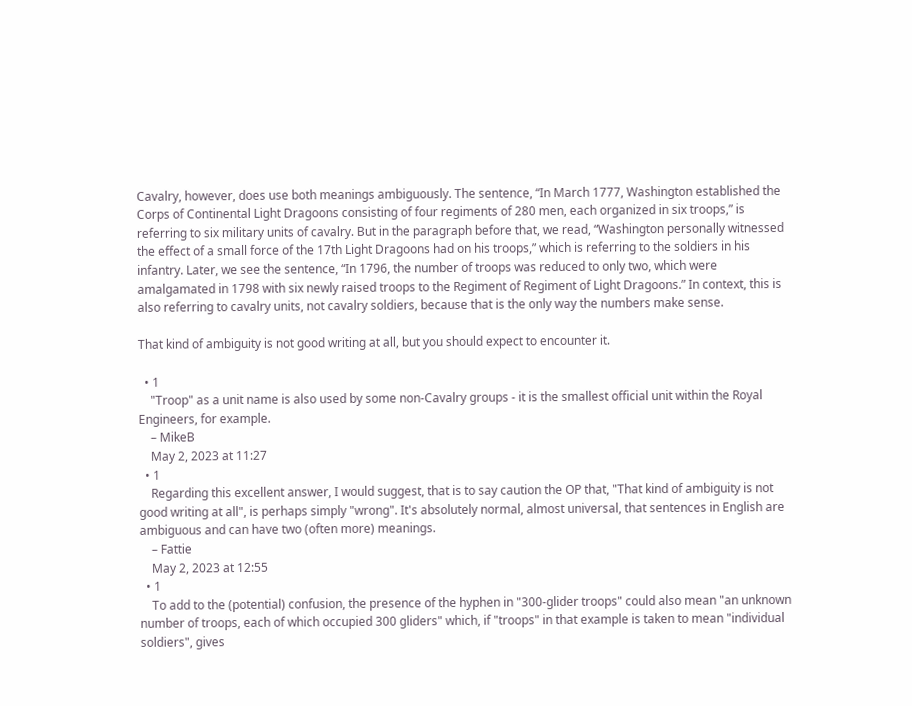Cavalry, however, does use both meanings ambiguously. The sentence, “In March 1777, Washington established the Corps of Continental Light Dragoons consisting of four regiments of 280 men, each organized in six troops,” is referring to six military units of cavalry. But in the paragraph before that, we read, “Washington personally witnessed the effect of a small force of the 17th Light Dragoons had on his troops,” which is referring to the soldiers in his infantry. Later, we see the sentence, “In 1796, the number of troops was reduced to only two, which were amalgamated in 1798 with six newly raised troops to the Regiment of Regiment of Light Dragoons.” In context, this is also referring to cavalry units, not cavalry soldiers, because that is the only way the numbers make sense.

That kind of ambiguity is not good writing at all, but you should expect to encounter it.

  • 1
    "Troop" as a unit name is also used by some non-Cavalry groups - it is the smallest official unit within the Royal Engineers, for example.
    – MikeB
    May 2, 2023 at 11:27
  • 1
    Regarding this excellent answer, I would suggest, that is to say caution the OP that, "That kind of ambiguity is not good writing at all", is perhaps simply "wrong". It's absolutely normal, almost universal, that sentences in English are ambiguous and can have two (often more) meanings.
    – Fattie
    May 2, 2023 at 12:55
  • 1
    To add to the (potential) confusion, the presence of the hyphen in "300-glider troops" could also mean "an unknown number of troops, each of which occupied 300 gliders" which, if "troops" in that example is taken to mean "individual soldiers", gives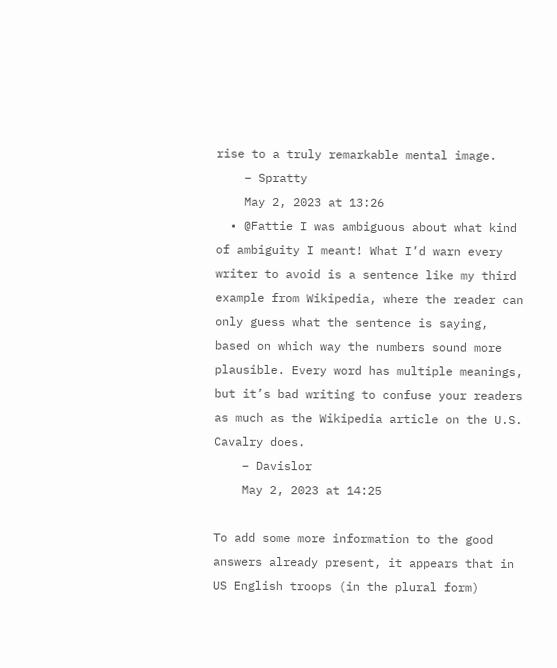rise to a truly remarkable mental image.
    – Spratty
    May 2, 2023 at 13:26
  • @Fattie I was ambiguous about what kind of ambiguity I meant! What I’d warn every writer to avoid is a sentence like my third example from Wikipedia, where the reader can only guess what the sentence is saying, based on which way the numbers sound more plausible. Every word has multiple meanings, but it’s bad writing to confuse your readers as much as the Wikipedia article on the U.S. Cavalry does.
    – Davislor
    May 2, 2023 at 14:25

To add some more information to the good answers already present, it appears that in US English troops (in the plural form)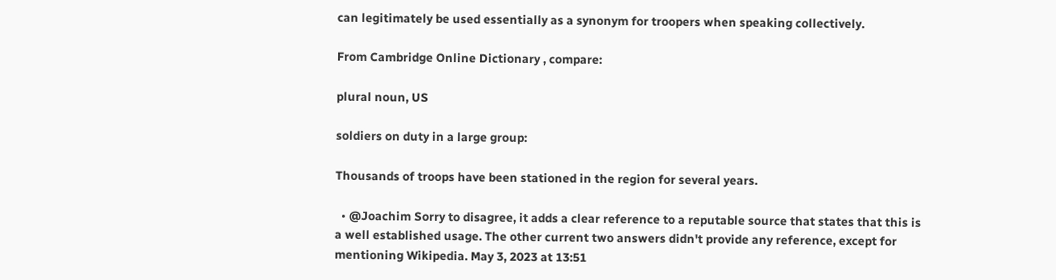can legitimately be used essentially as a synonym for troopers when speaking collectively.

From Cambridge Online Dictionary , compare:

plural noun, US

soldiers on duty in a large group:

Thousands of troops have been stationed in the region for several years.

  • @Joachim Sorry to disagree, it adds a clear reference to a reputable source that states that this is a well established usage. The other current two answers didn't provide any reference, except for mentioning Wikipedia. May 3, 2023 at 13:51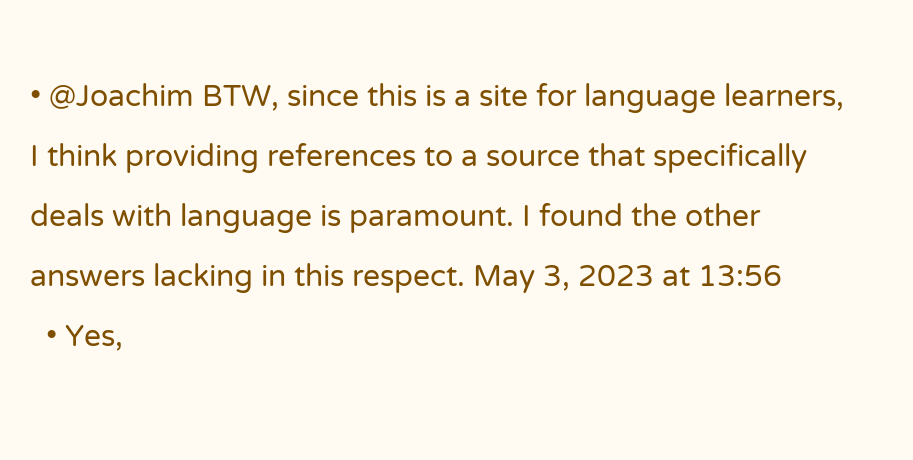• @Joachim BTW, since this is a site for language learners, I think providing references to a source that specifically deals with language is paramount. I found the other answers lacking in this respect. May 3, 2023 at 13:56
  • Yes,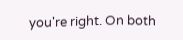you're right. On both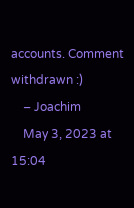accounts. Comment withdrawn :)
    – Joachim
    May 3, 2023 at 15:04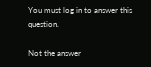You must log in to answer this question.

Not the answer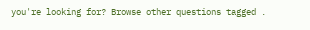you're looking for? Browse other questions tagged .